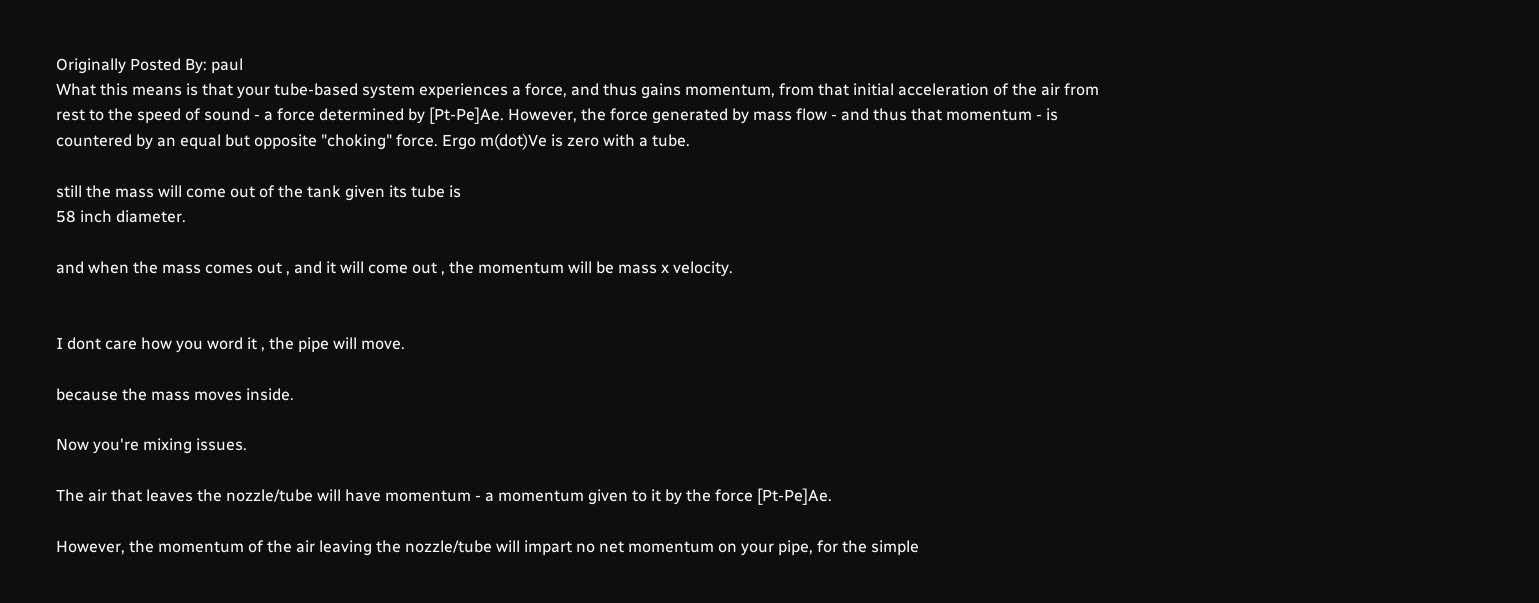Originally Posted By: paul
What this means is that your tube-based system experiences a force, and thus gains momentum, from that initial acceleration of the air from rest to the speed of sound - a force determined by [Pt-Pe]Ae. However, the force generated by mass flow - and thus that momentum - is countered by an equal but opposite "choking" force. Ergo m(dot)Ve is zero with a tube.

still the mass will come out of the tank given its tube is
58 inch diameter.

and when the mass comes out , and it will come out , the momentum will be mass x velocity.


I dont care how you word it , the pipe will move.

because the mass moves inside.

Now you're mixing issues.

The air that leaves the nozzle/tube will have momentum - a momentum given to it by the force [Pt-Pe]Ae.

However, the momentum of the air leaving the nozzle/tube will impart no net momentum on your pipe, for the simple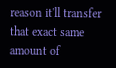reason it'll transfer that exact same amount of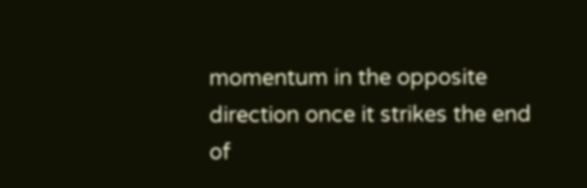momentum in the opposite direction once it strikes the end of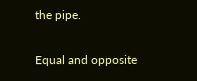the pipe.

Equal and opposite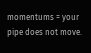momentums = your pipe does not move.